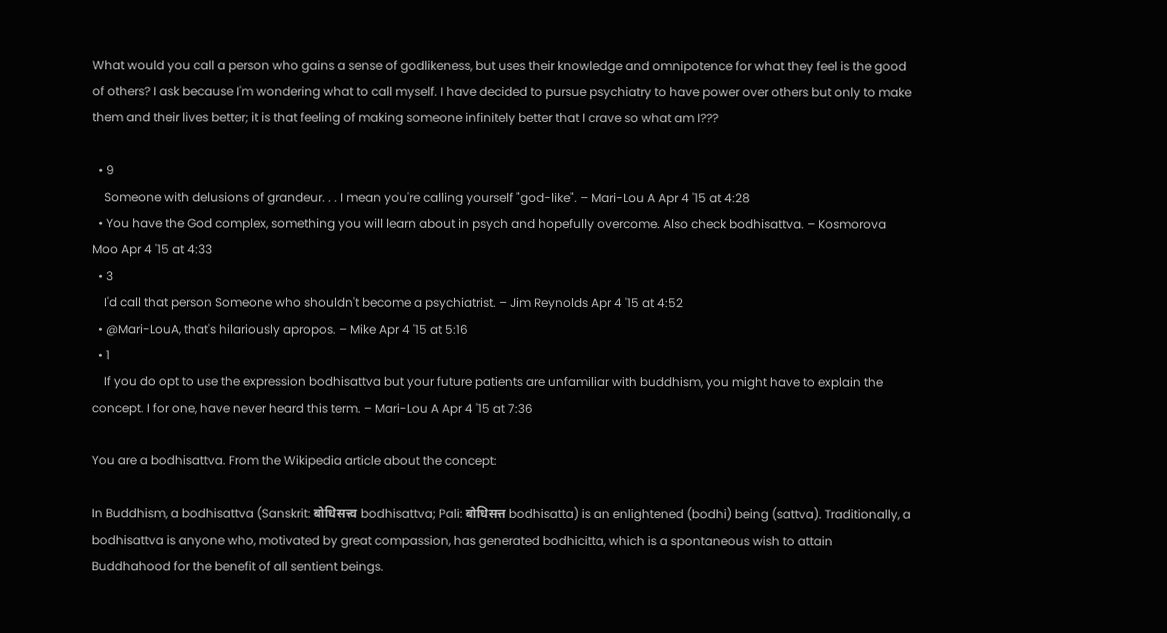What would you call a person who gains a sense of godlikeness, but uses their knowledge and omnipotence for what they feel is the good of others? I ask because I'm wondering what to call myself. I have decided to pursue psychiatry to have power over others but only to make them and their lives better; it is that feeling of making someone infinitely better that I crave so what am I???

  • 9
    Someone with delusions of grandeur. . . I mean you're calling yourself "god-like". – Mari-Lou A Apr 4 '15 at 4:28
  • You have the God complex, something you will learn about in psych and hopefully overcome. Also check bodhisattva. – Kosmorova Moo Apr 4 '15 at 4:33
  • 3
    I'd call that person Someone who shouldn't become a psychiatrist. – Jim Reynolds Apr 4 '15 at 4:52
  • @Mari-LouA, that's hilariously apropos. – Mike Apr 4 '15 at 5:16
  • 1
    If you do opt to use the expression bodhisattva but your future patients are unfamiliar with buddhism, you might have to explain the concept. I for one, have never heard this term. – Mari-Lou A Apr 4 '15 at 7:36

You are a bodhisattva. From the Wikipedia article about the concept:

In Buddhism, a bodhisattva (Sanskrit: बोधिसत्त्व bodhisattva; Pali: बोधिसत्त bodhisatta) is an enlightened (bodhi) being (sattva). Traditionally, a bodhisattva is anyone who, motivated by great compassion, has generated bodhicitta, which is a spontaneous wish to attain Buddhahood for the benefit of all sentient beings.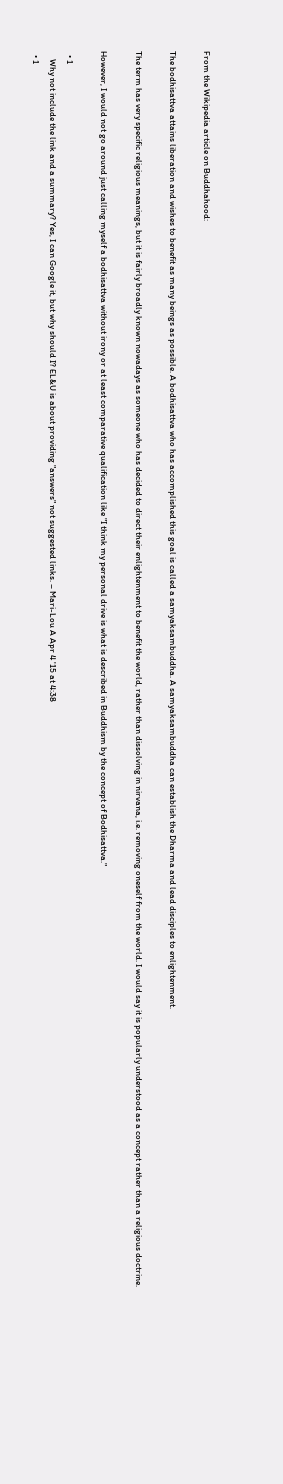From the Wikipedia article on Buddhahood:

The bodhisattva attains liberation and wishes to benefit as many beings as possible. A bodhisattva who has accomplished this goal is called a samyaksambuddha. A samyaksambuddha can establish the Dharma and lead disciples to enlightenment.

The term has very specific religious meanings, but it is fairly broadly known nowadays as someone who has decided to direct their enlightenment to benefit the world, rather than dissolving in nirvana, i.e. removing oneself from the world. I would say it is popularly understood as a concept rather than a religious doctrine.

However, I would not go around just calling myself a bodhisattva without irony or at least comparative qualification like "I think my personal drive is what is described in Buddhism by the concept of Bodhisattva."

  • 1
    Why not include the link and a summary? Yes, I can Google it, but why should I? EL&U is about providing "answers" not suggested links. – Mari-Lou A Apr 4 '15 at 4:38
  • 1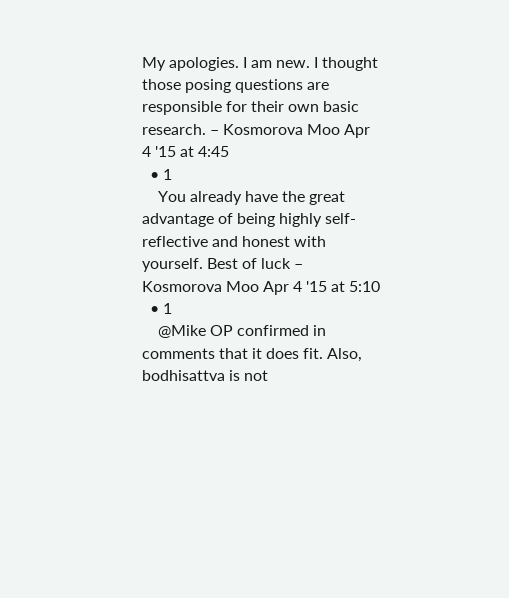My apologies. I am new. I thought those posing questions are responsible for their own basic research. – Kosmorova Moo Apr 4 '15 at 4:45
  • 1
    You already have the great advantage of being highly self-reflective and honest with yourself. Best of luck – Kosmorova Moo Apr 4 '15 at 5:10
  • 1
    @Mike OP confirmed in comments that it does fit. Also, bodhisattva is not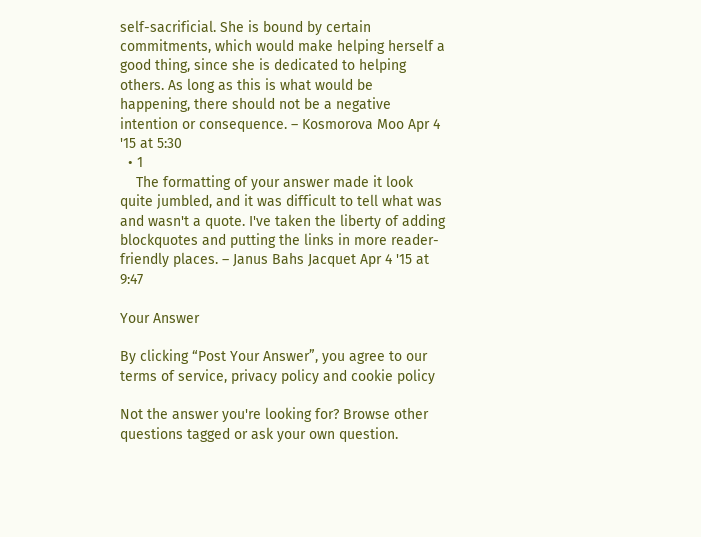self-sacrificial. She is bound by certain commitments, which would make helping herself a good thing, since she is dedicated to helping others. As long as this is what would be happening, there should not be a negative intention or consequence. – Kosmorova Moo Apr 4 '15 at 5:30
  • 1
    The formatting of your answer made it look quite jumbled, and it was difficult to tell what was and wasn't a quote. I've taken the liberty of adding blockquotes and putting the links in more reader-friendly places. – Janus Bahs Jacquet Apr 4 '15 at 9:47

Your Answer

By clicking “Post Your Answer”, you agree to our terms of service, privacy policy and cookie policy

Not the answer you're looking for? Browse other questions tagged or ask your own question.